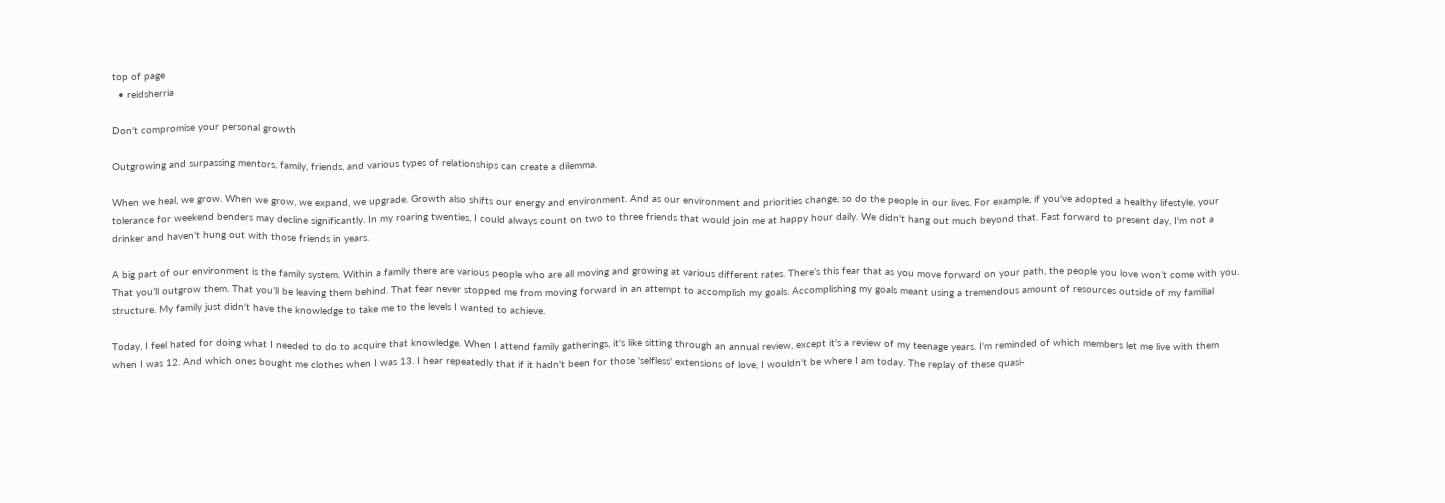top of page
  • reidsherria

Don't compromise your personal growth

Outgrowing and surpassing mentors, family, friends, and various types of relationships can create a dilemma.

When we heal, we grow. When we grow, we expand, we upgrade. Growth also shifts our energy and environment. And as our environment and priorities change, so do the people in our lives. For example, if you've adopted a healthy lifestyle, your tolerance for weekend benders may decline significantly. In my roaring twenties, I could always count on two to three friends that would join me at happy hour daily. We didn't hang out much beyond that. Fast forward to present day, I'm not a drinker and haven't hung out with those friends in years.

A big part of our environment is the family system. Within a family there are various people who are all moving and growing at various different rates. There’s this fear that as you move forward on your path, the people you love won’t come with you. That you’ll outgrow them. That you’ll be leaving them behind. That fear never stopped me from moving forward in an attempt to accomplish my goals. Accomplishing my goals meant using a tremendous amount of resources outside of my familial structure. My family just didn't have the knowledge to take me to the levels I wanted to achieve.

Today, I feel hated for doing what I needed to do to acquire that knowledge. When I attend family gatherings, it's like sitting through an annual review, except it's a review of my teenage years. I'm reminded of which members let me live with them when I was 12. And which ones bought me clothes when I was 13. I hear repeatedly that if it hadn't been for those 'selfless' extensions of love, I wouldn't be where I am today. The replay of these quasi-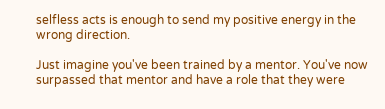selfless acts is enough to send my positive energy in the wrong direction.

Just imagine you've been trained by a mentor. You've now surpassed that mentor and have a role that they were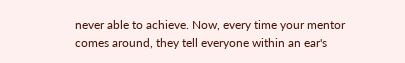never able to achieve. Now, every time your mentor comes around, they tell everyone within an ear's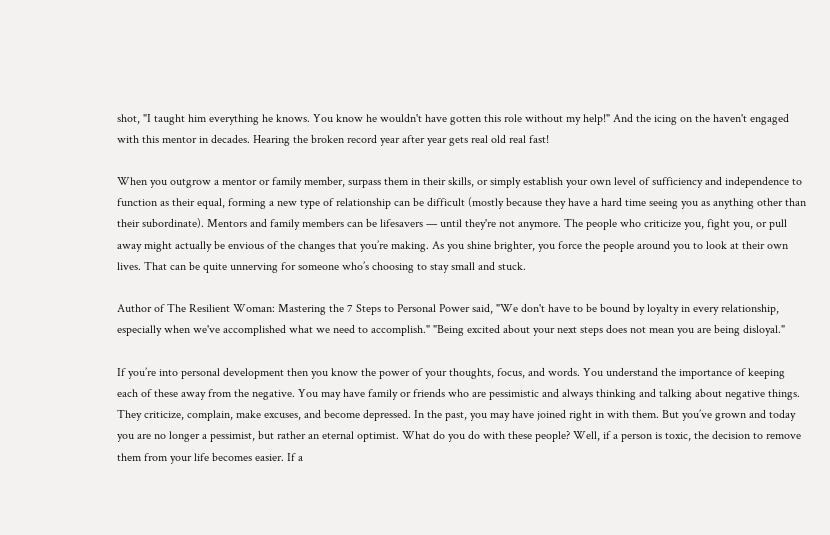shot, "I taught him everything he knows. You know he wouldn't have gotten this role without my help!" And the icing on the haven't engaged with this mentor in decades. Hearing the broken record year after year gets real old real fast!

When you outgrow a mentor or family member, surpass them in their skills, or simply establish your own level of sufficiency and independence to function as their equal, forming a new type of relationship can be difficult (mostly because they have a hard time seeing you as anything other than their subordinate). Mentors and family members can be lifesavers — until they're not anymore. The people who criticize you, fight you, or pull away might actually be envious of the changes that you’re making. As you shine brighter, you force the people around you to look at their own lives. That can be quite unnerving for someone who’s choosing to stay small and stuck.

Author of The Resilient Woman: Mastering the 7 Steps to Personal Power said, "We don't have to be bound by loyalty in every relationship, especially when we've accomplished what we need to accomplish." "Being excited about your next steps does not mean you are being disloyal."

If you’re into personal development then you know the power of your thoughts, focus, and words. You understand the importance of keeping each of these away from the negative. You may have family or friends who are pessimistic and always thinking and talking about negative things. They criticize, complain, make excuses, and become depressed. In the past, you may have joined right in with them. But you’ve grown and today you are no longer a pessimist, but rather an eternal optimist. What do you do with these people? Well, if a person is toxic, the decision to remove them from your life becomes easier. If a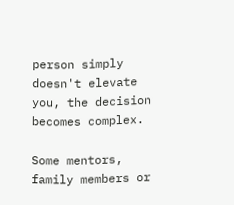person simply doesn't elevate you, the decision becomes complex.

Some mentors, family members or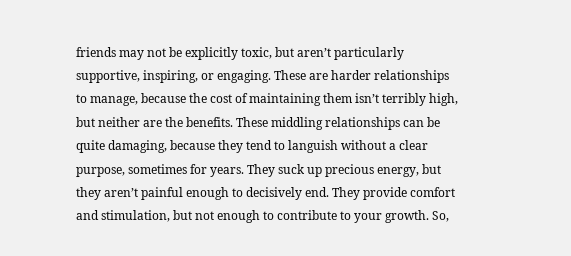friends may not be explicitly toxic, but aren’t particularly supportive, inspiring, or engaging. These are harder relationships to manage, because the cost of maintaining them isn’t terribly high, but neither are the benefits. These middling relationships can be quite damaging, because they tend to languish without a clear purpose, sometimes for years. They suck up precious energy, but they aren’t painful enough to decisively end. They provide comfort and stimulation, but not enough to contribute to your growth. So,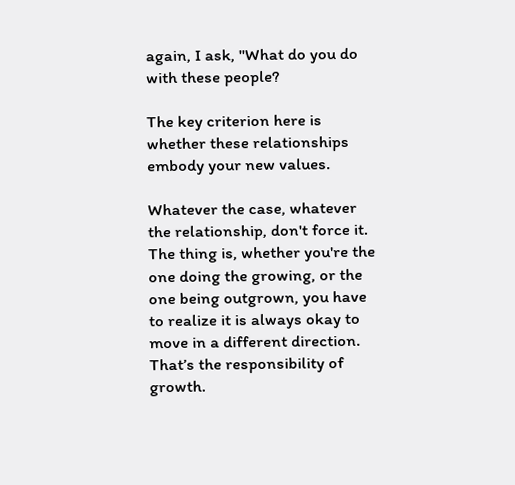again, I ask, "What do you do with these people?

The key criterion here is whether these relationships embody your new values.

Whatever the case, whatever the relationship, don't force it. The thing is, whether you're the one doing the growing, or the one being outgrown, you have to realize it is always okay to move in a different direction. That’s the responsibility of growth.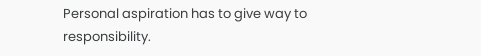Personal aspiration has to give way to responsibility.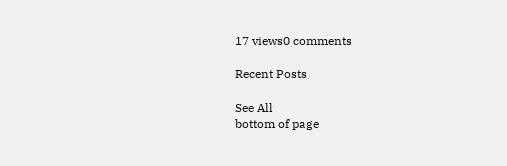17 views0 comments

Recent Posts

See All
bottom of page